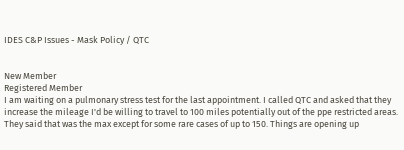IDES C&P Issues - Mask Policy / QTC


New Member
Registered Member
I am waiting on a pulmonary stress test for the last appointment. I called QTC and asked that they increase the mileage I'd be willing to travel to 100 miles potentially out of the ppe restricted areas. They said that was the max except for some rare cases of up to 150. Things are opening up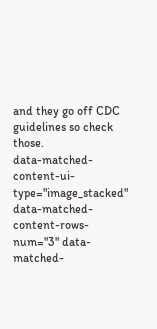and they go off CDC guidelines so check those.
data-matched-content-ui-type="image_stacked" data-matched-content-rows-num="3" data-matched-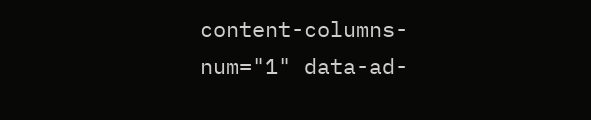content-columns-num="1" data-ad-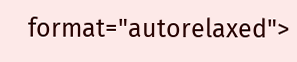format="autorelaxed">